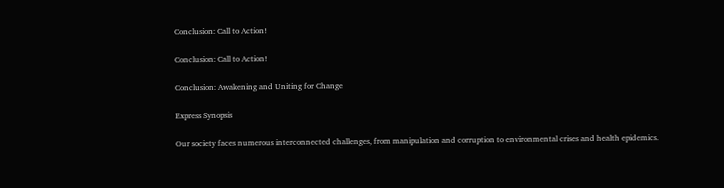Conclusion: Call to Action!

Conclusion: Call to Action!

Conclusion: Awakening and Uniting for Change

Express Synopsis

Our society faces numerous interconnected challenges, from manipulation and corruption to environmental crises and health epidemics.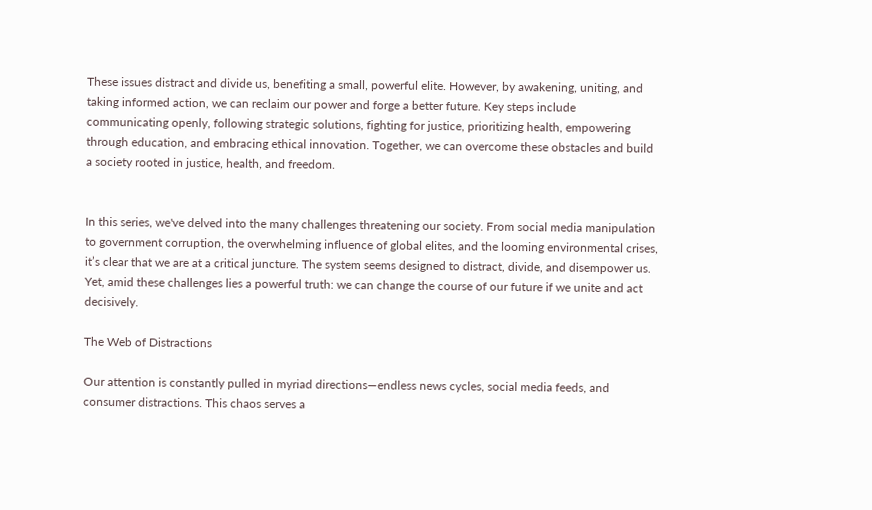These issues distract and divide us, benefiting a small, powerful elite. However, by awakening, uniting, and taking informed action, we can reclaim our power and forge a better future. Key steps include communicating openly, following strategic solutions, fighting for justice, prioritizing health, empowering through education, and embracing ethical innovation. Together, we can overcome these obstacles and build a society rooted in justice, health, and freedom.


In this series, we've delved into the many challenges threatening our society. From social media manipulation to government corruption, the overwhelming influence of global elites, and the looming environmental crises, it’s clear that we are at a critical juncture. The system seems designed to distract, divide, and disempower us. Yet, amid these challenges lies a powerful truth: we can change the course of our future if we unite and act decisively.

The Web of Distractions

Our attention is constantly pulled in myriad directions—endless news cycles, social media feeds, and consumer distractions. This chaos serves a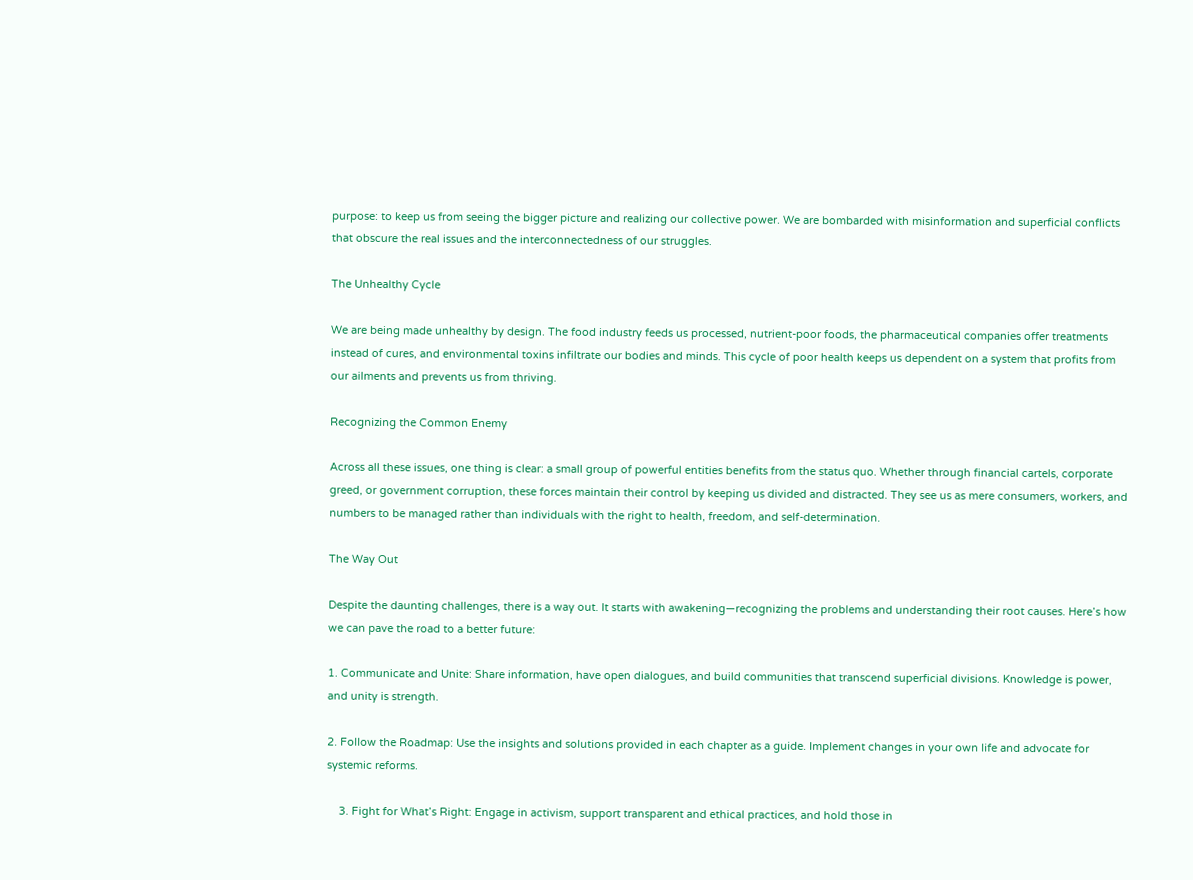purpose: to keep us from seeing the bigger picture and realizing our collective power. We are bombarded with misinformation and superficial conflicts that obscure the real issues and the interconnectedness of our struggles.

The Unhealthy Cycle

We are being made unhealthy by design. The food industry feeds us processed, nutrient-poor foods, the pharmaceutical companies offer treatments instead of cures, and environmental toxins infiltrate our bodies and minds. This cycle of poor health keeps us dependent on a system that profits from our ailments and prevents us from thriving.

Recognizing the Common Enemy

Across all these issues, one thing is clear: a small group of powerful entities benefits from the status quo. Whether through financial cartels, corporate greed, or government corruption, these forces maintain their control by keeping us divided and distracted. They see us as mere consumers, workers, and numbers to be managed rather than individuals with the right to health, freedom, and self-determination.

The Way Out

Despite the daunting challenges, there is a way out. It starts with awakening—recognizing the problems and understanding their root causes. Here’s how we can pave the road to a better future:

1. Communicate and Unite: Share information, have open dialogues, and build communities that transcend superficial divisions. Knowledge is power, and unity is strength.

2. Follow the Roadmap: Use the insights and solutions provided in each chapter as a guide. Implement changes in your own life and advocate for systemic reforms.

    3. Fight for What’s Right: Engage in activism, support transparent and ethical practices, and hold those in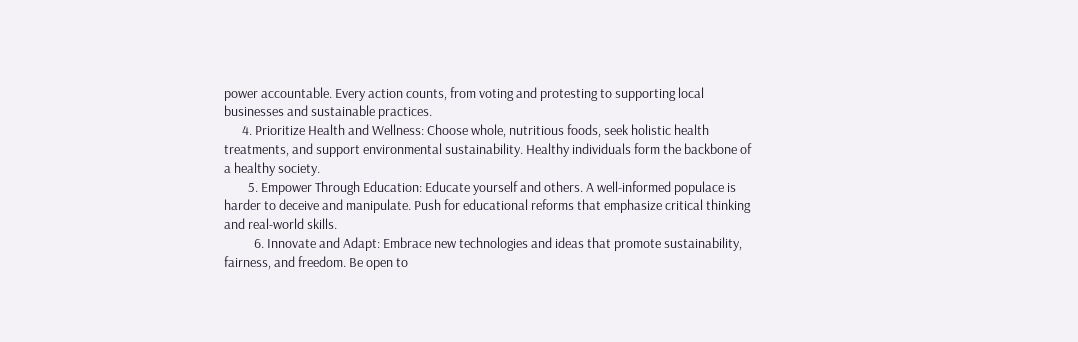power accountable. Every action counts, from voting and protesting to supporting local businesses and sustainable practices.
      4. Prioritize Health and Wellness: Choose whole, nutritious foods, seek holistic health treatments, and support environmental sustainability. Healthy individuals form the backbone of a healthy society.
        5. Empower Through Education: Educate yourself and others. A well-informed populace is harder to deceive and manipulate. Push for educational reforms that emphasize critical thinking and real-world skills.
          6. Innovate and Adapt: Embrace new technologies and ideas that promote sustainability, fairness, and freedom. Be open to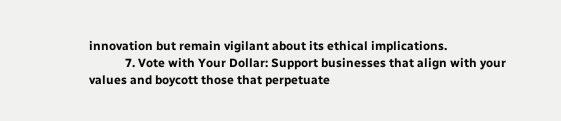innovation but remain vigilant about its ethical implications.
            7. Vote with Your Dollar: Support businesses that align with your values and boycott those that perpetuate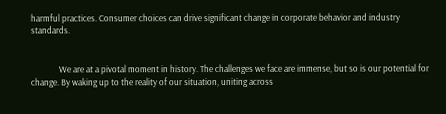harmful practices. Consumer choices can drive significant change in corporate behavior and industry standards.


              We are at a pivotal moment in history. The challenges we face are immense, but so is our potential for change. By waking up to the reality of our situation, uniting across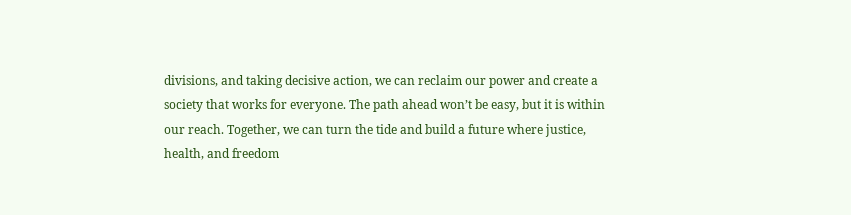divisions, and taking decisive action, we can reclaim our power and create a society that works for everyone. The path ahead won’t be easy, but it is within our reach. Together, we can turn the tide and build a future where justice, health, and freedom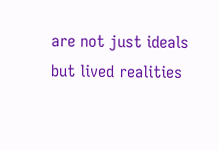are not just ideals but lived realities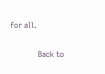for all.

              Back to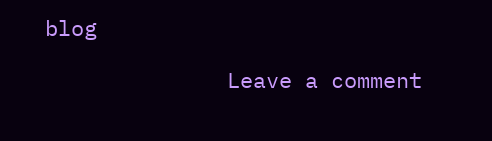blog

              Leave a comment